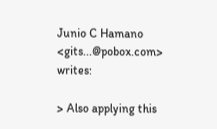Junio C Hamano <gits...@pobox.com> writes:

> Also applying this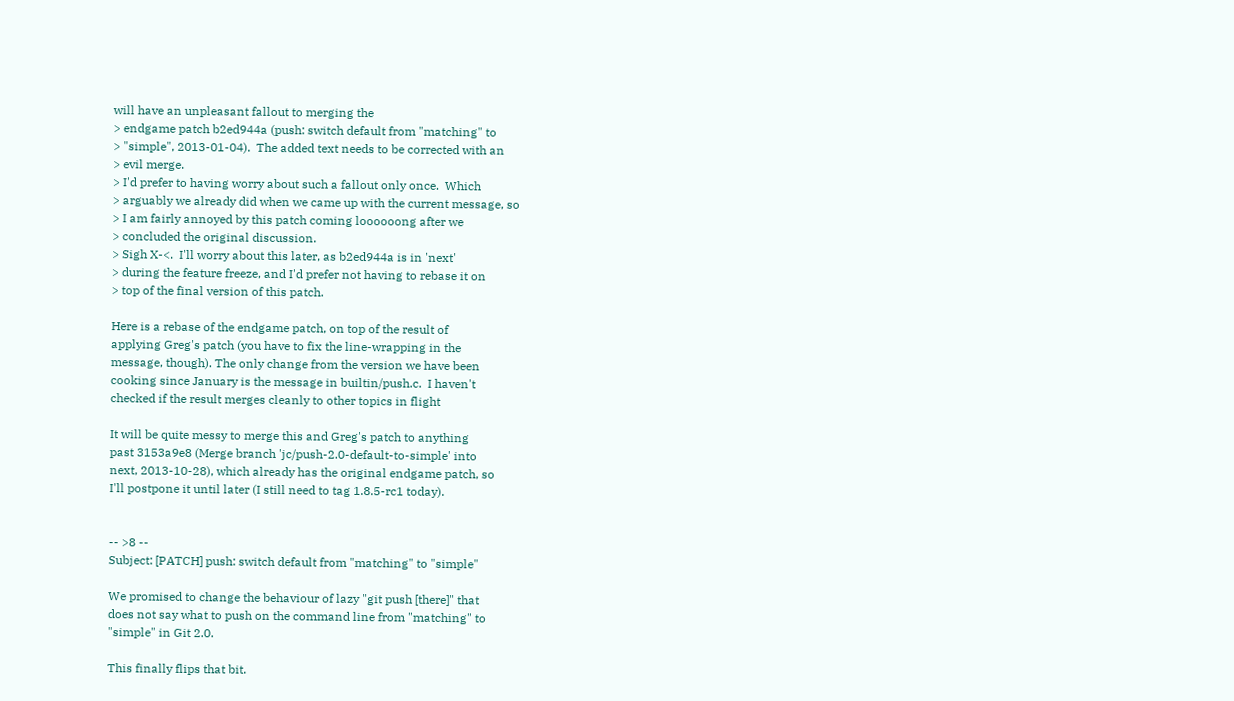will have an unpleasant fallout to merging the
> endgame patch b2ed944a (push: switch default from "matching" to
> "simple", 2013-01-04).  The added text needs to be corrected with an
> evil merge.
> I'd prefer to having worry about such a fallout only once.  Which
> arguably we already did when we came up with the current message, so
> I am fairly annoyed by this patch coming loooooong after we
> concluded the original discussion.
> Sigh X-<.  I'll worry about this later, as b2ed944a is in 'next'
> during the feature freeze, and I'd prefer not having to rebase it on
> top of the final version of this patch.

Here is a rebase of the endgame patch, on top of the result of
applying Greg's patch (you have to fix the line-wrapping in the
message, though). The only change from the version we have been
cooking since January is the message in builtin/push.c.  I haven't
checked if the result merges cleanly to other topics in flight

It will be quite messy to merge this and Greg's patch to anything
past 3153a9e8 (Merge branch 'jc/push-2.0-default-to-simple' into
next, 2013-10-28), which already has the original endgame patch, so
I'll postpone it until later (I still need to tag 1.8.5-rc1 today).


-- >8 --
Subject: [PATCH] push: switch default from "matching" to "simple"

We promised to change the behaviour of lazy "git push [there]" that
does not say what to push on the command line from "matching" to
"simple" in Git 2.0.

This finally flips that bit.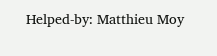Helped-by: Matthieu Moy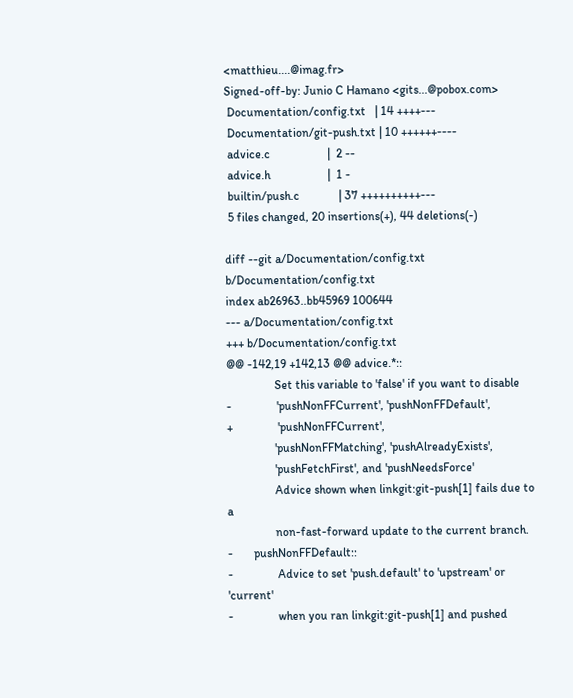<matthieu....@imag.fr>
Signed-off-by: Junio C Hamano <gits...@pobox.com>
 Documentation/config.txt   | 14 ++++---
 Documentation/git-push.txt | 10 ++++++----
 advice.c                   |  2 --
 advice.h                   |  1 -
 builtin/push.c             | 37 ++++++++++---
 5 files changed, 20 insertions(+), 44 deletions(-)

diff --git a/Documentation/config.txt b/Documentation/config.txt
index ab26963..bb45969 100644
--- a/Documentation/config.txt
+++ b/Documentation/config.txt
@@ -142,19 +142,13 @@ advice.*::
                Set this variable to 'false' if you want to disable
-               'pushNonFFCurrent', 'pushNonFFDefault',
+               'pushNonFFCurrent',
                'pushNonFFMatching', 'pushAlreadyExists',
                'pushFetchFirst', and 'pushNeedsForce'
                Advice shown when linkgit:git-push[1] fails due to a
                non-fast-forward update to the current branch.
-       pushNonFFDefault::
-               Advice to set 'push.default' to 'upstream' or 'current'
-               when you ran linkgit:git-push[1] and pushed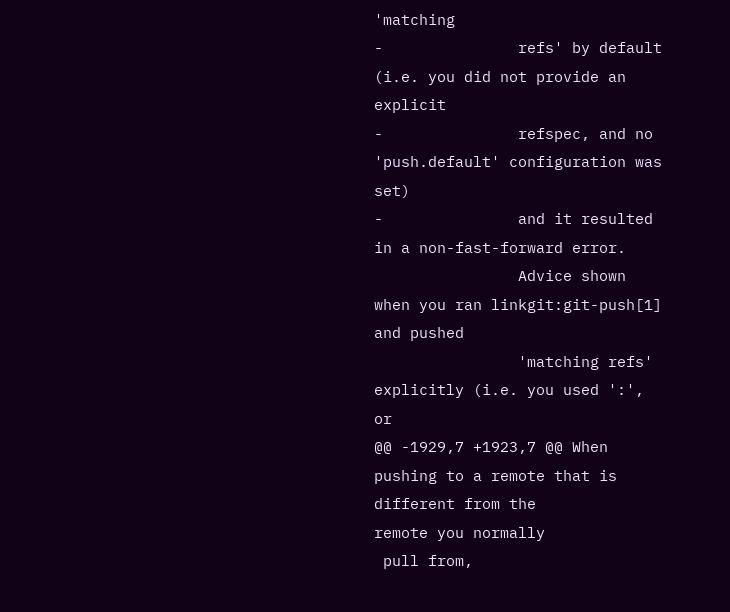'matching
-               refs' by default (i.e. you did not provide an explicit
-               refspec, and no 'push.default' configuration was set)
-               and it resulted in a non-fast-forward error.
                Advice shown when you ran linkgit:git-push[1] and pushed
                'matching refs' explicitly (i.e. you used ':', or
@@ -1929,7 +1923,7 @@ When pushing to a remote that is different from the
remote you normally
 pull from,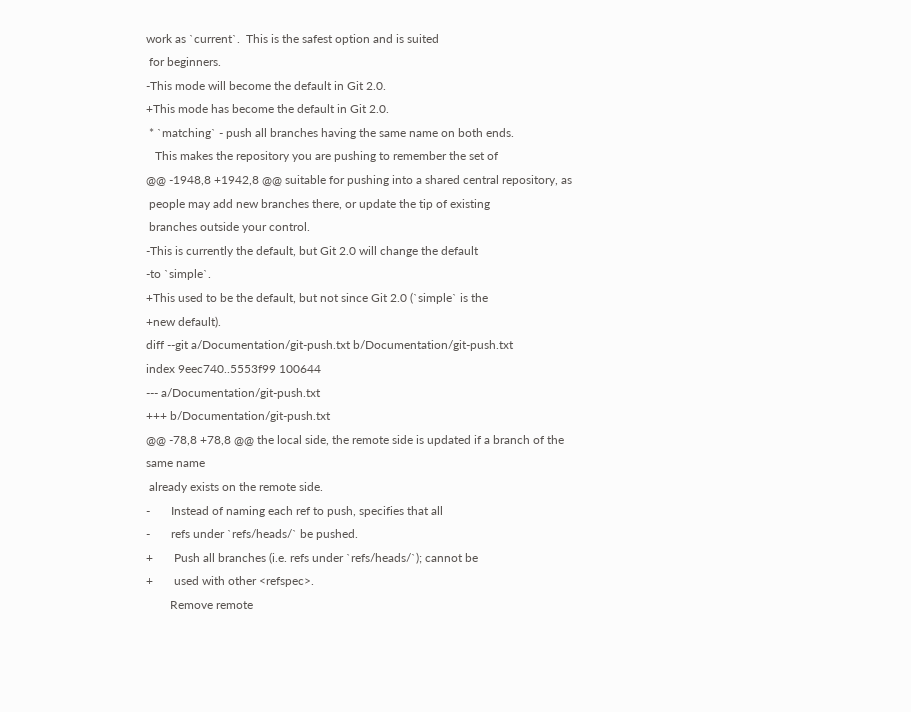work as `current`.  This is the safest option and is suited
 for beginners.
-This mode will become the default in Git 2.0.
+This mode has become the default in Git 2.0.
 * `matching` - push all branches having the same name on both ends.
   This makes the repository you are pushing to remember the set of
@@ -1948,8 +1942,8 @@ suitable for pushing into a shared central repository, as
 people may add new branches there, or update the tip of existing
 branches outside your control.
-This is currently the default, but Git 2.0 will change the default
-to `simple`.
+This used to be the default, but not since Git 2.0 (`simple` is the
+new default).
diff --git a/Documentation/git-push.txt b/Documentation/git-push.txt
index 9eec740..5553f99 100644
--- a/Documentation/git-push.txt
+++ b/Documentation/git-push.txt
@@ -78,8 +78,8 @@ the local side, the remote side is updated if a branch of the
same name
 already exists on the remote side.
-       Instead of naming each ref to push, specifies that all
-       refs under `refs/heads/` be pushed.
+       Push all branches (i.e. refs under `refs/heads/`); cannot be
+       used with other <refspec>.
        Remove remote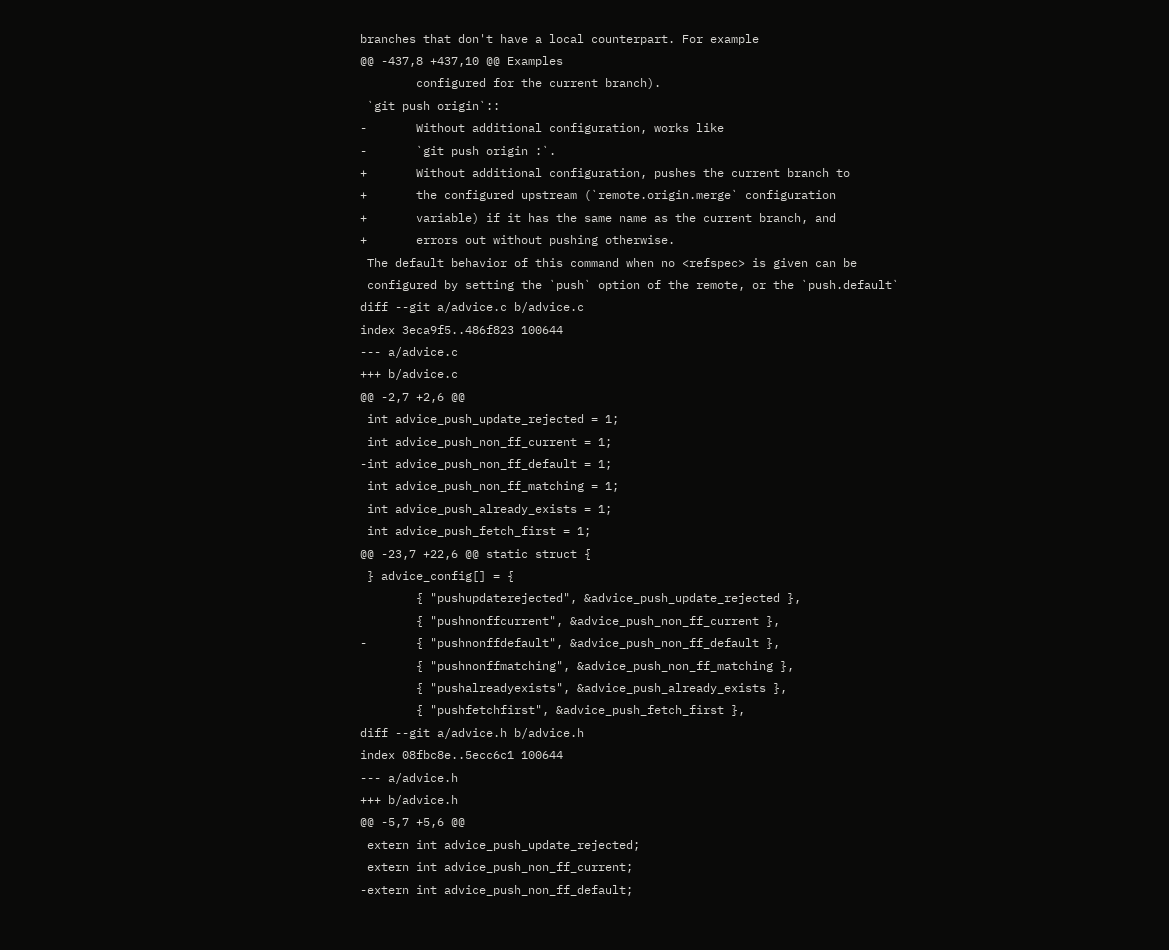branches that don't have a local counterpart. For example
@@ -437,8 +437,10 @@ Examples
        configured for the current branch).
 `git push origin`::
-       Without additional configuration, works like
-       `git push origin :`.
+       Without additional configuration, pushes the current branch to
+       the configured upstream (`remote.origin.merge` configuration
+       variable) if it has the same name as the current branch, and
+       errors out without pushing otherwise.
 The default behavior of this command when no <refspec> is given can be
 configured by setting the `push` option of the remote, or the `push.default`
diff --git a/advice.c b/advice.c
index 3eca9f5..486f823 100644
--- a/advice.c
+++ b/advice.c
@@ -2,7 +2,6 @@
 int advice_push_update_rejected = 1;
 int advice_push_non_ff_current = 1;
-int advice_push_non_ff_default = 1;
 int advice_push_non_ff_matching = 1;
 int advice_push_already_exists = 1;
 int advice_push_fetch_first = 1;
@@ -23,7 +22,6 @@ static struct {
 } advice_config[] = {
        { "pushupdaterejected", &advice_push_update_rejected },
        { "pushnonffcurrent", &advice_push_non_ff_current },
-       { "pushnonffdefault", &advice_push_non_ff_default },
        { "pushnonffmatching", &advice_push_non_ff_matching },
        { "pushalreadyexists", &advice_push_already_exists },
        { "pushfetchfirst", &advice_push_fetch_first },
diff --git a/advice.h b/advice.h
index 08fbc8e..5ecc6c1 100644
--- a/advice.h
+++ b/advice.h
@@ -5,7 +5,6 @@
 extern int advice_push_update_rejected;
 extern int advice_push_non_ff_current;
-extern int advice_push_non_ff_default;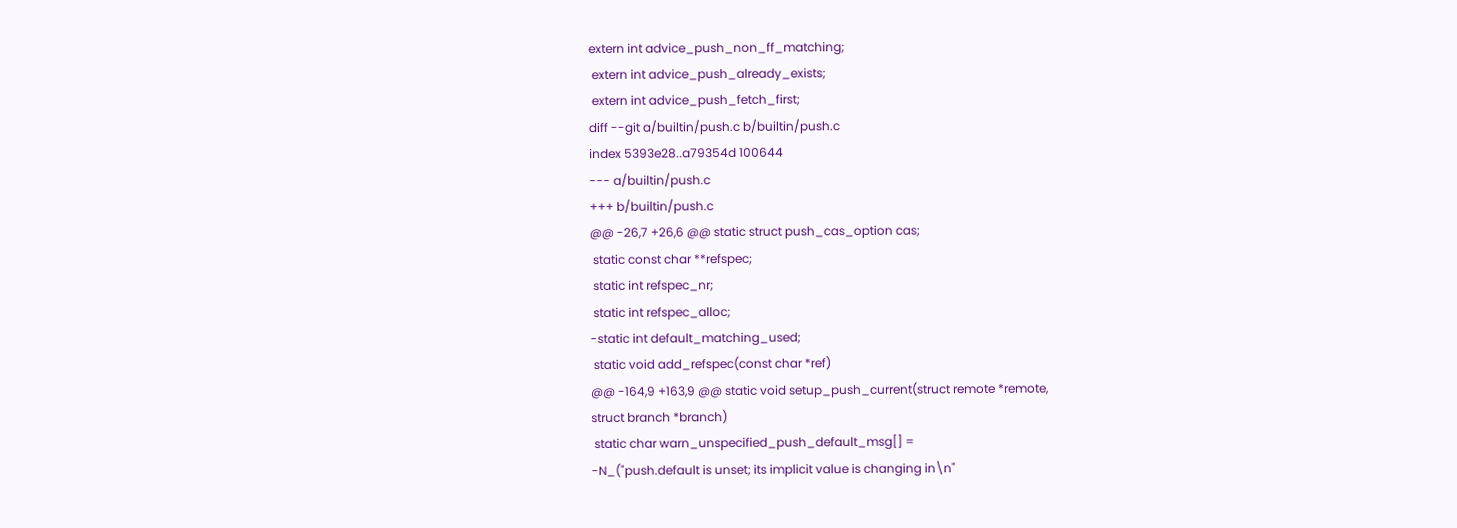extern int advice_push_non_ff_matching;
 extern int advice_push_already_exists;
 extern int advice_push_fetch_first;
diff --git a/builtin/push.c b/builtin/push.c
index 5393e28..a79354d 100644
--- a/builtin/push.c
+++ b/builtin/push.c
@@ -26,7 +26,6 @@ static struct push_cas_option cas;
 static const char **refspec;
 static int refspec_nr;
 static int refspec_alloc;
-static int default_matching_used;
 static void add_refspec(const char *ref)
@@ -164,9 +163,9 @@ static void setup_push_current(struct remote *remote,
struct branch *branch)
 static char warn_unspecified_push_default_msg[] =
-N_("push.default is unset; its implicit value is changing in\n"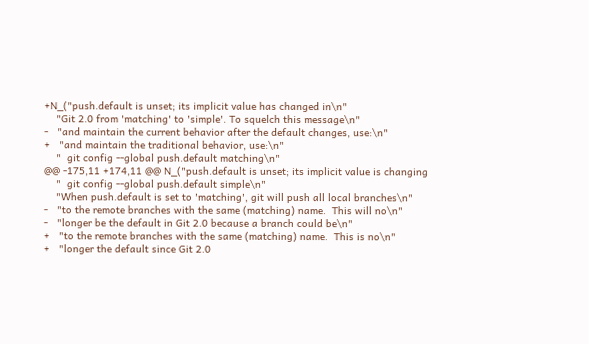+N_("push.default is unset; its implicit value has changed in\n"
    "Git 2.0 from 'matching' to 'simple'. To squelch this message\n"
-   "and maintain the current behavior after the default changes, use:\n"
+   "and maintain the traditional behavior, use:\n"
    "  git config --global push.default matching\n"
@@ -175,11 +174,11 @@ N_("push.default is unset; its implicit value is changing
    "  git config --global push.default simple\n"
    "When push.default is set to 'matching', git will push all local branches\n"
-   "to the remote branches with the same (matching) name.  This will no\n"
-   "longer be the default in Git 2.0 because a branch could be\n"
+   "to the remote branches with the same (matching) name.  This is no\n"
+   "longer the default since Git 2.0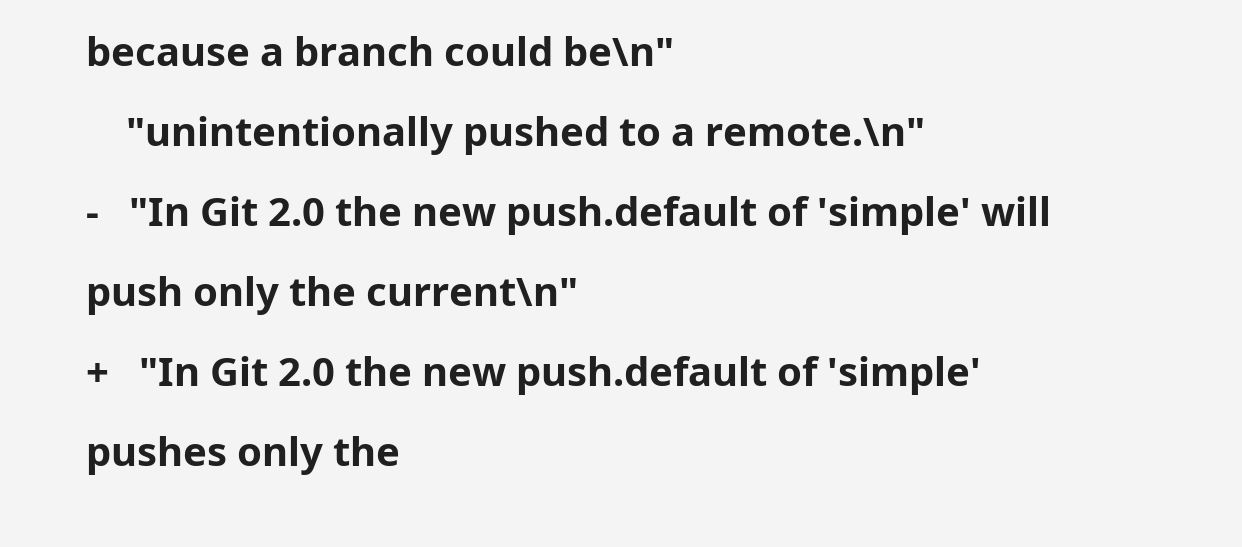because a branch could be\n"
    "unintentionally pushed to a remote.\n"
-   "In Git 2.0 the new push.default of 'simple' will push only the current\n"
+   "In Git 2.0 the new push.default of 'simple' pushes only the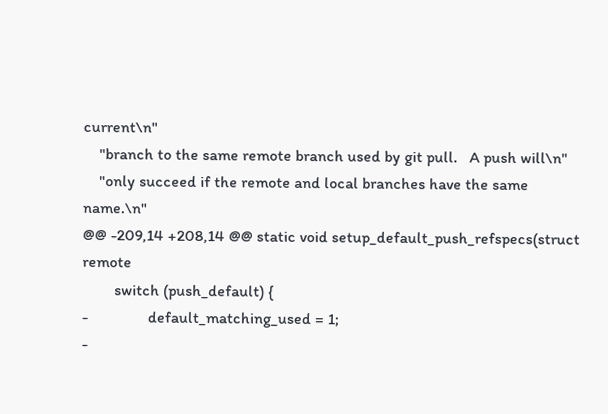current\n"
    "branch to the same remote branch used by git pull.   A push will\n"
    "only succeed if the remote and local branches have the same name.\n"
@@ -209,14 +208,14 @@ static void setup_default_push_refspecs(struct remote
        switch (push_default) {
-               default_matching_used = 1;
-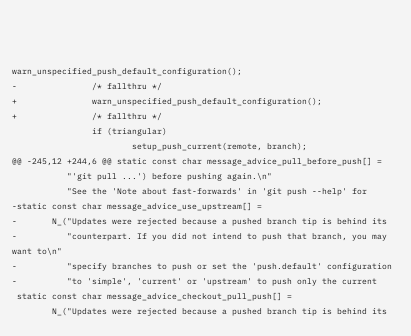warn_unspecified_push_default_configuration();
-               /* fallthru */
+               warn_unspecified_push_default_configuration();
+               /* fallthru */
                if (triangular)
                        setup_push_current(remote, branch);
@@ -245,12 +244,6 @@ static const char message_advice_pull_before_push[] =
           "'git pull ...') before pushing again.\n"
           "See the 'Note about fast-forwards' in 'git push --help' for
-static const char message_advice_use_upstream[] =
-       N_("Updates were rejected because a pushed branch tip is behind its
-          "counterpart. If you did not intend to push that branch, you may
want to\n"
-          "specify branches to push or set the 'push.default' configuration
-          "to 'simple', 'current' or 'upstream' to push only the current
 static const char message_advice_checkout_pull_push[] =
        N_("Updates were rejected because a pushed branch tip is behind its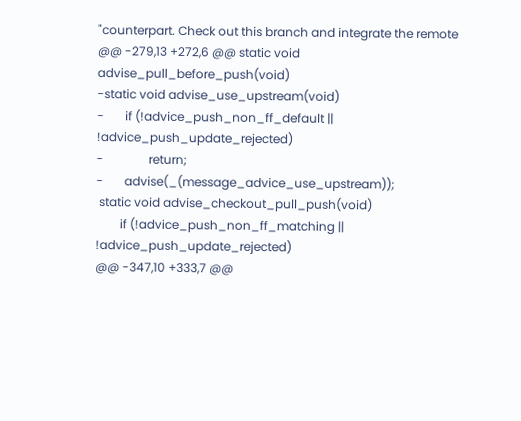"counterpart. Check out this branch and integrate the remote
@@ -279,13 +272,6 @@ static void advise_pull_before_push(void)
-static void advise_use_upstream(void)
-       if (!advice_push_non_ff_default || !advice_push_update_rejected)
-               return;
-       advise(_(message_advice_use_upstream));
 static void advise_checkout_pull_push(void)
        if (!advice_push_non_ff_matching || !advice_push_update_rejected)
@@ -347,10 +333,7 @@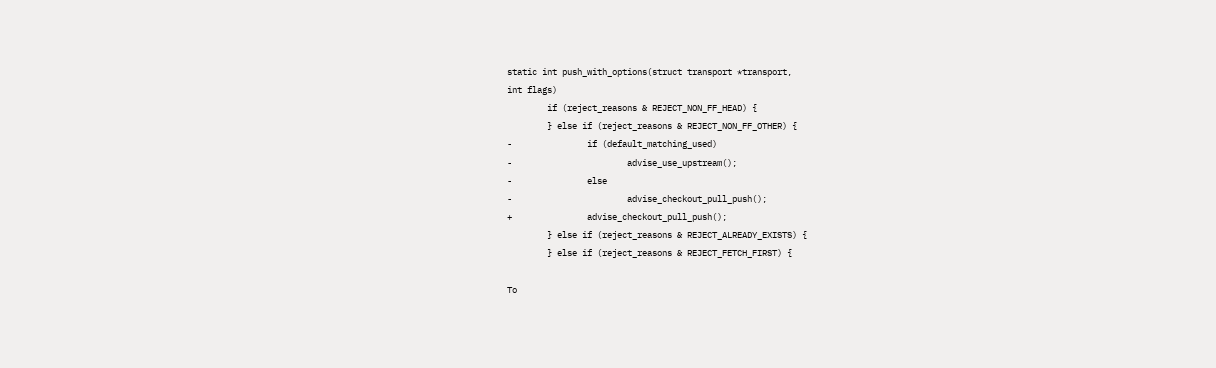static int push_with_options(struct transport *transport,
int flags)
        if (reject_reasons & REJECT_NON_FF_HEAD) {
        } else if (reject_reasons & REJECT_NON_FF_OTHER) {
-               if (default_matching_used)
-                       advise_use_upstream();
-               else
-                       advise_checkout_pull_push();
+               advise_checkout_pull_push();
        } else if (reject_reasons & REJECT_ALREADY_EXISTS) {
        } else if (reject_reasons & REJECT_FETCH_FIRST) {

To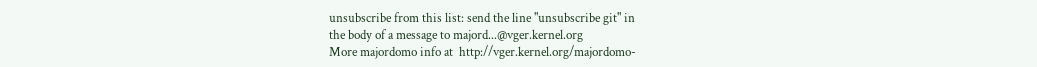unsubscribe from this list: send the line "unsubscribe git" in
the body of a message to majord...@vger.kernel.org
More majordomo info at  http://vger.kernel.org/majordomo-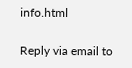info.html

Reply via email to